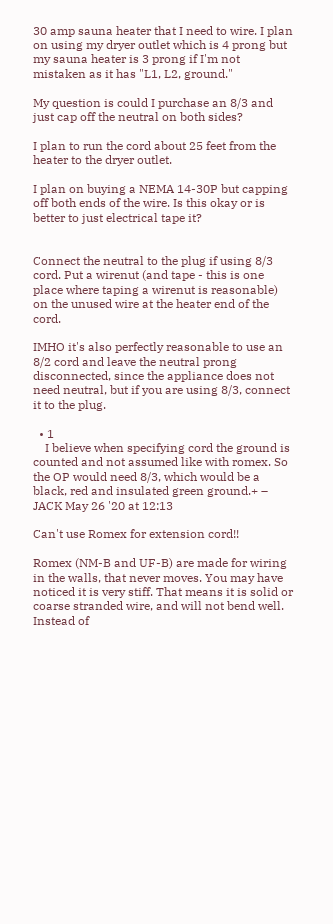30 amp sauna heater that I need to wire. I plan on using my dryer outlet which is 4 prong but my sauna heater is 3 prong if I'm not mistaken as it has "L1, L2, ground."

My question is could I purchase an 8/3 and just cap off the neutral on both sides?

I plan to run the cord about 25 feet from the heater to the dryer outlet.

I plan on buying a NEMA 14-30P but capping off both ends of the wire. Is this okay or is better to just electrical tape it?


Connect the neutral to the plug if using 8/3 cord. Put a wirenut (and tape - this is one place where taping a wirenut is reasonable) on the unused wire at the heater end of the cord.

IMHO it's also perfectly reasonable to use an 8/2 cord and leave the neutral prong disconnected, since the appliance does not need neutral, but if you are using 8/3, connect it to the plug.

  • 1
    I believe when specifying cord the ground is counted and not assumed like with romex. So the OP would need 8/3, which would be a black, red and insulated green ground.+ – JACK May 26 '20 at 12:13

Can't use Romex for extension cord!!

Romex (NM-B and UF-B) are made for wiring in the walls, that never moves. You may have noticed it is very stiff. That means it is solid or coarse stranded wire, and will not bend well. Instead of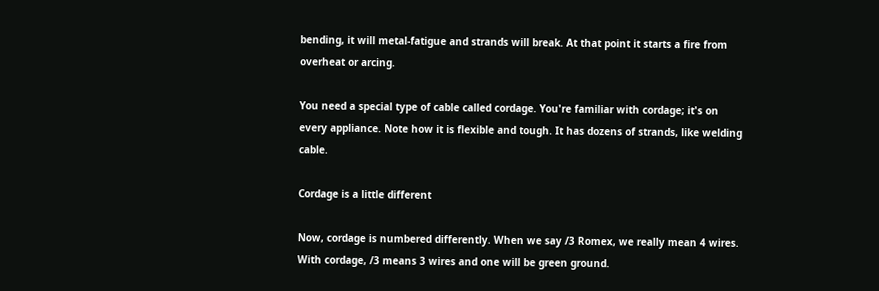bending, it will metal-fatigue and strands will break. At that point it starts a fire from overheat or arcing.

You need a special type of cable called cordage. You're familiar with cordage; it's on every appliance. Note how it is flexible and tough. It has dozens of strands, like welding cable.

Cordage is a little different

Now, cordage is numbered differently. When we say /3 Romex, we really mean 4 wires. With cordage, /3 means 3 wires and one will be green ground.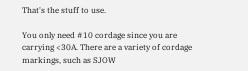That's the stuff to use.

You only need #10 cordage since you are carrying <30A. There are a variety of cordage markings, such as SJOW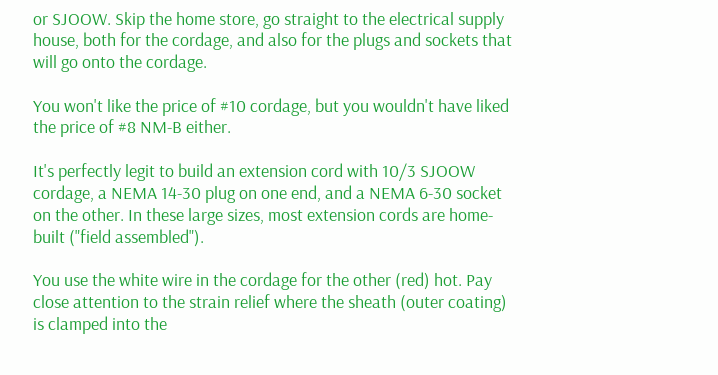or SJOOW. Skip the home store, go straight to the electrical supply house, both for the cordage, and also for the plugs and sockets that will go onto the cordage.

You won't like the price of #10 cordage, but you wouldn't have liked the price of #8 NM-B either.

It's perfectly legit to build an extension cord with 10/3 SJOOW cordage, a NEMA 14-30 plug on one end, and a NEMA 6-30 socket on the other. In these large sizes, most extension cords are home-built ("field assembled").

You use the white wire in the cordage for the other (red) hot. Pay close attention to the strain relief where the sheath (outer coating) is clamped into the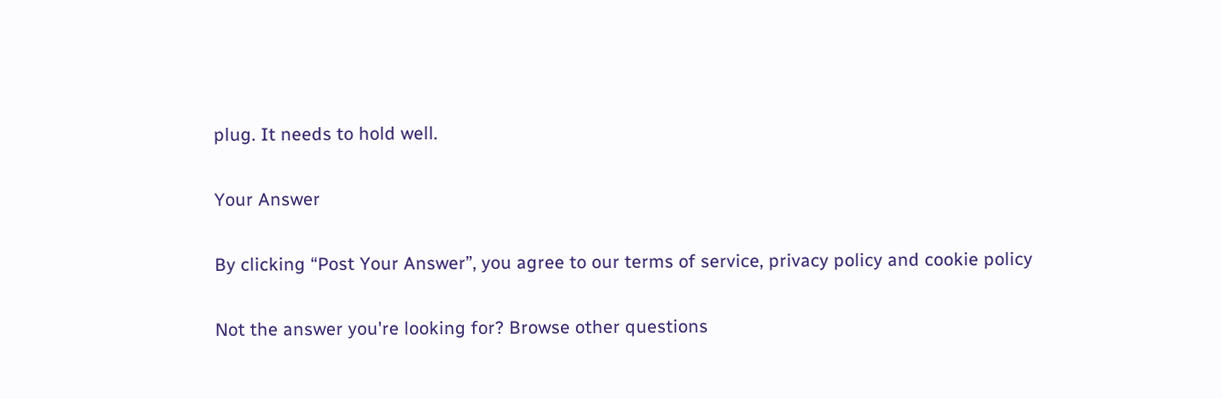plug. It needs to hold well.

Your Answer

By clicking “Post Your Answer”, you agree to our terms of service, privacy policy and cookie policy

Not the answer you're looking for? Browse other questions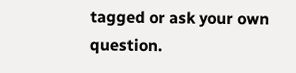tagged or ask your own question.